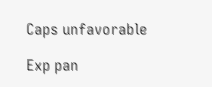Caps unfavorable

Exp pan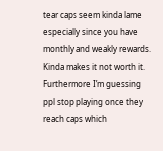tear caps seem kinda lame especially since you have monthly and weakly rewards. Kinda makes it not worth it. Furthermore I’m guessing ppl stop playing once they reach caps which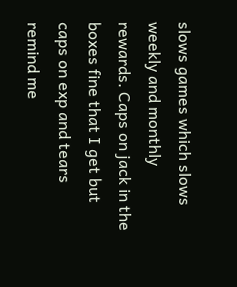slows games which slows weekly and monthly rewards. Caps on jack in the boxes fine that I get but caps on exp and tears remind me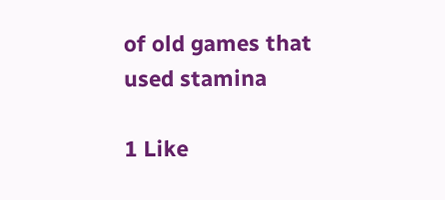of old games that used stamina

1 Like